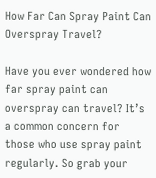How Far Can Spray Paint Can Overspray Travel?

Have you ever wondered how far spray paint can overspray can travel? It’s a common concern for those who use spray paint regularly. So grab your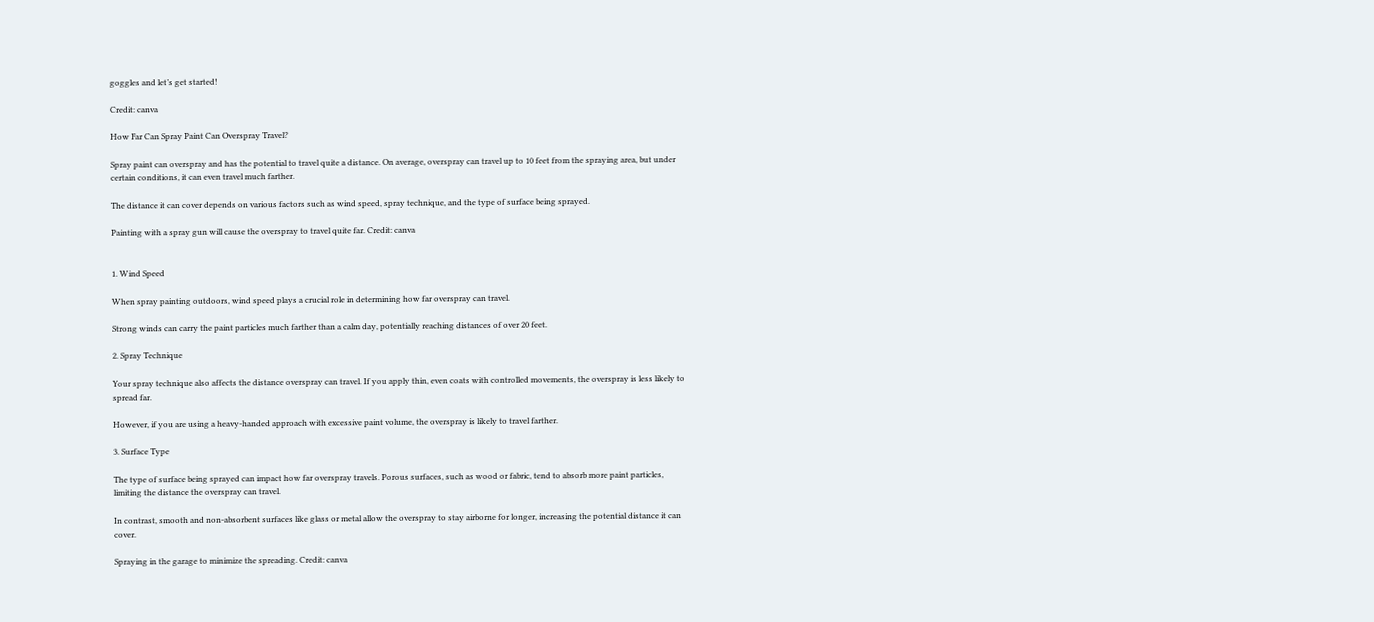goggles and let’s get started!

Credit: canva

How Far Can Spray Paint Can Overspray Travel?

Spray paint can overspray and has the potential to travel quite a distance. On average, overspray can travel up to 10 feet from the spraying area, but under certain conditions, it can even travel much farther.

The distance it can cover depends on various factors such as wind speed, spray technique, and the type of surface being sprayed.

Painting with a spray gun will cause the overspray to travel quite far. Credit: canva


1. Wind Speed

When spray painting outdoors, wind speed plays a crucial role in determining how far overspray can travel.

Strong winds can carry the paint particles much farther than a calm day, potentially reaching distances of over 20 feet.

2. Spray Technique

Your spray technique also affects the distance overspray can travel. If you apply thin, even coats with controlled movements, the overspray is less likely to spread far.

However, if you are using a heavy-handed approach with excessive paint volume, the overspray is likely to travel farther.

3. Surface Type

The type of surface being sprayed can impact how far overspray travels. Porous surfaces, such as wood or fabric, tend to absorb more paint particles, limiting the distance the overspray can travel.

In contrast, smooth and non-absorbent surfaces like glass or metal allow the overspray to stay airborne for longer, increasing the potential distance it can cover.

Spraying in the garage to minimize the spreading. Credit: canva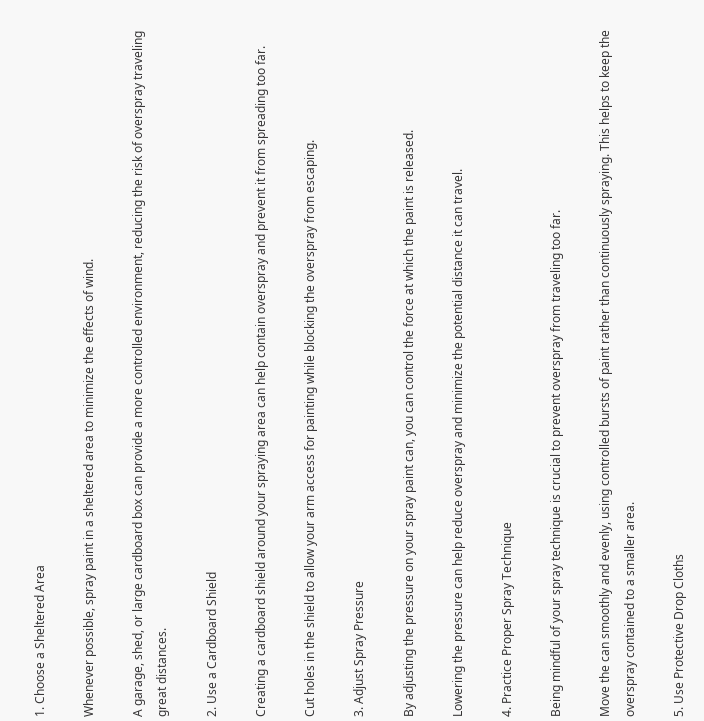1. Choose a Sheltered Area

Whenever possible, spray paint in a sheltered area to minimize the effects of wind.

A garage, shed, or large cardboard box can provide a more controlled environment, reducing the risk of overspray traveling great distances.

2. Use a Cardboard Shield

Creating a cardboard shield around your spraying area can help contain overspray and prevent it from spreading too far.

Cut holes in the shield to allow your arm access for painting while blocking the overspray from escaping.

3. Adjust Spray Pressure

By adjusting the pressure on your spray paint can, you can control the force at which the paint is released.

Lowering the pressure can help reduce overspray and minimize the potential distance it can travel.

4. Practice Proper Spray Technique

Being mindful of your spray technique is crucial to prevent overspray from traveling too far.

Move the can smoothly and evenly, using controlled bursts of paint rather than continuously spraying. This helps to keep the overspray contained to a smaller area.

5. Use Protective Drop Cloths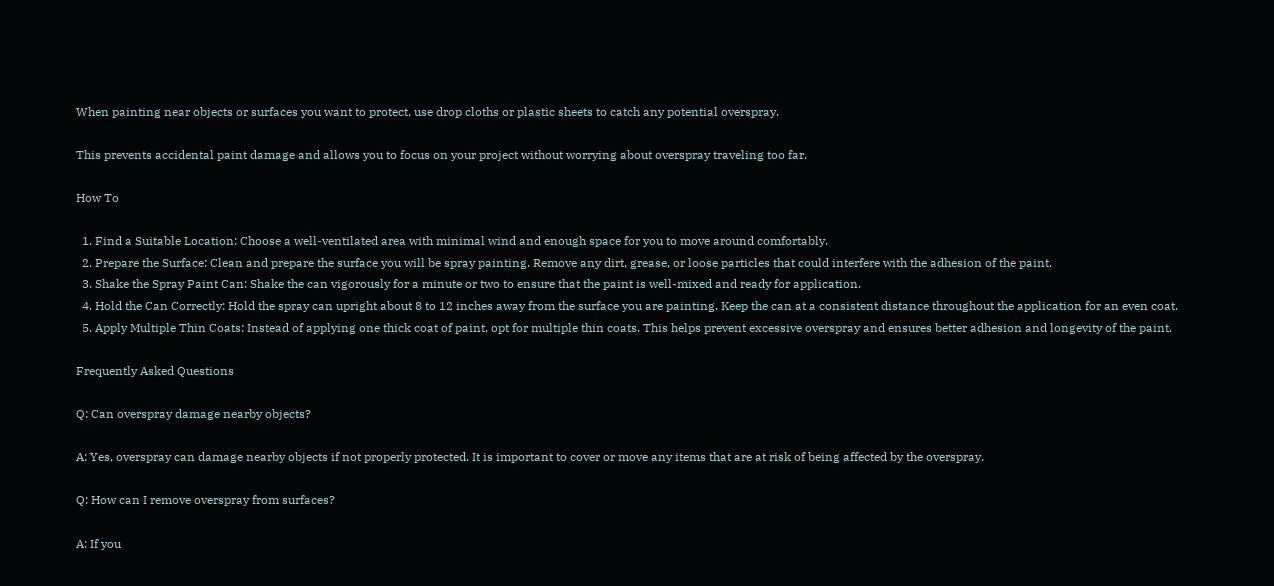When painting near objects or surfaces you want to protect, use drop cloths or plastic sheets to catch any potential overspray.

This prevents accidental paint damage and allows you to focus on your project without worrying about overspray traveling too far.

How To

  1. Find a Suitable Location: Choose a well-ventilated area with minimal wind and enough space for you to move around comfortably.
  2. Prepare the Surface: Clean and prepare the surface you will be spray painting. Remove any dirt, grease, or loose particles that could interfere with the adhesion of the paint.
  3. Shake the Spray Paint Can: Shake the can vigorously for a minute or two to ensure that the paint is well-mixed and ready for application.
  4. Hold the Can Correctly: Hold the spray can upright about 8 to 12 inches away from the surface you are painting. Keep the can at a consistent distance throughout the application for an even coat.
  5. Apply Multiple Thin Coats: Instead of applying one thick coat of paint, opt for multiple thin coats. This helps prevent excessive overspray and ensures better adhesion and longevity of the paint.

Frequently Asked Questions

Q: Can overspray damage nearby objects?

A: Yes, overspray can damage nearby objects if not properly protected. It is important to cover or move any items that are at risk of being affected by the overspray.

Q: How can I remove overspray from surfaces?

A: If you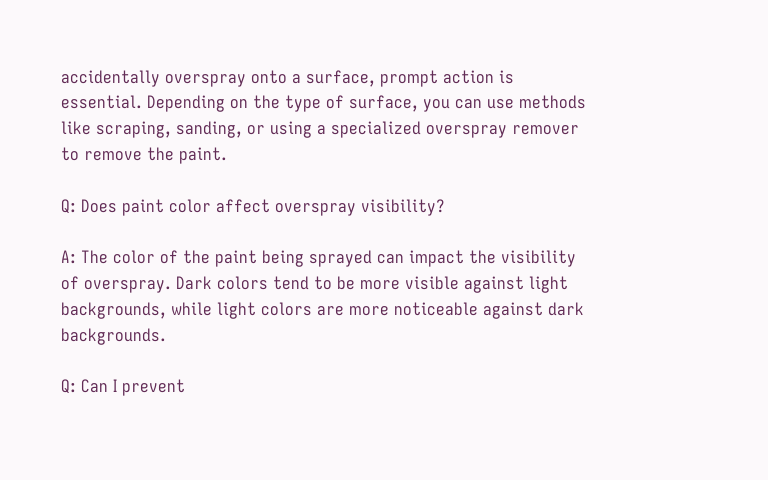accidentally overspray onto a surface, prompt action is essential. Depending on the type of surface, you can use methods like scraping, sanding, or using a specialized overspray remover to remove the paint.

Q: Does paint color affect overspray visibility?

A: The color of the paint being sprayed can impact the visibility of overspray. Dark colors tend to be more visible against light backgrounds, while light colors are more noticeable against dark backgrounds.

Q: Can I prevent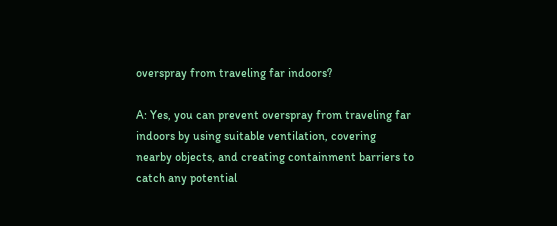overspray from traveling far indoors?

A: Yes, you can prevent overspray from traveling far indoors by using suitable ventilation, covering nearby objects, and creating containment barriers to catch any potential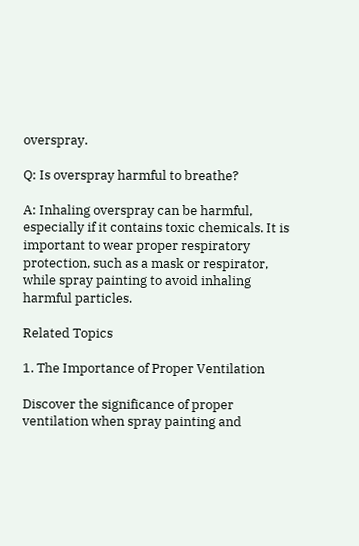overspray.

Q: Is overspray harmful to breathe?

A: Inhaling overspray can be harmful, especially if it contains toxic chemicals. It is important to wear proper respiratory protection, such as a mask or respirator, while spray painting to avoid inhaling harmful particles.

Related Topics

1. The Importance of Proper Ventilation

Discover the significance of proper ventilation when spray painting and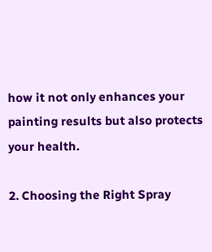how it not only enhances your painting results but also protects your health.

2. Choosing the Right Spray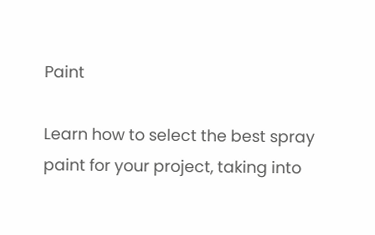Paint

Learn how to select the best spray paint for your project, taking into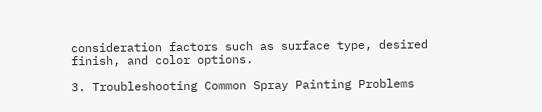consideration factors such as surface type, desired finish, and color options.

3. Troubleshooting Common Spray Painting Problems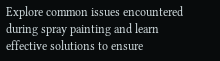Explore common issues encountered during spray painting and learn effective solutions to ensure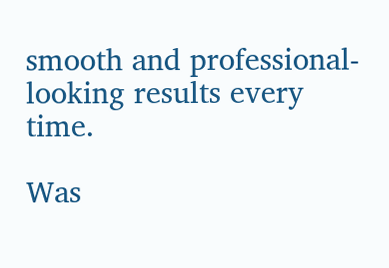smooth and professional-looking results every time.

Was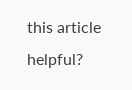this article helpful?